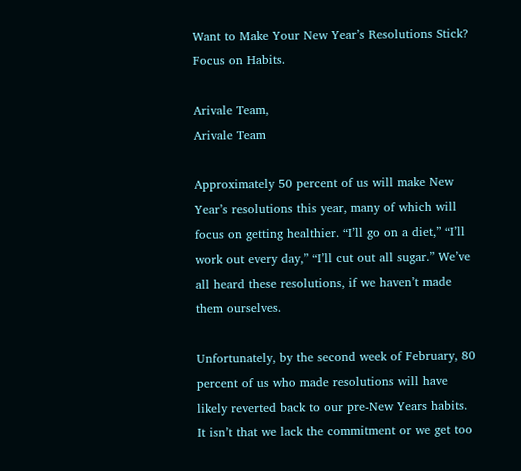Want to Make Your New Year’s Resolutions Stick? Focus on Habits.

Arivale Team,
Arivale Team

Approximately 50 percent of us will make New Year’s resolutions this year, many of which will focus on getting healthier. “I’ll go on a diet,” “I’ll work out every day,” “I’ll cut out all sugar.” We’ve all heard these resolutions, if we haven’t made them ourselves.

Unfortunately, by the second week of February, 80 percent of us who made resolutions will have likely reverted back to our pre-New Years habits. It isn’t that we lack the commitment or we get too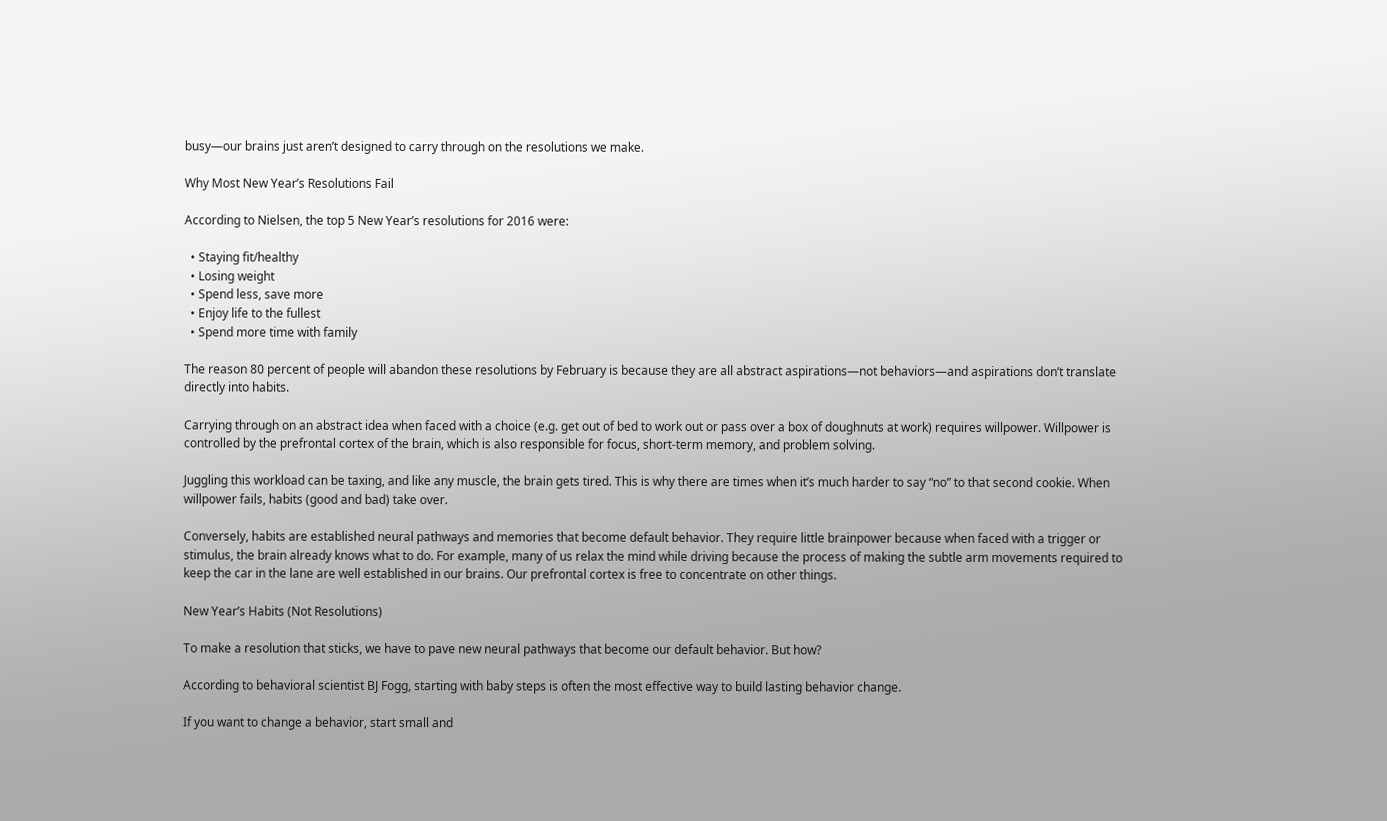busy—our brains just aren’t designed to carry through on the resolutions we make.

Why Most New Year’s Resolutions Fail

According to Nielsen, the top 5 New Year’s resolutions for 2016 were:

  • Staying fit/healthy
  • Losing weight
  • Spend less, save more
  • Enjoy life to the fullest
  • Spend more time with family

The reason 80 percent of people will abandon these resolutions by February is because they are all abstract aspirations—not behaviors—and aspirations don’t translate directly into habits.

Carrying through on an abstract idea when faced with a choice (e.g. get out of bed to work out or pass over a box of doughnuts at work) requires willpower. Willpower is controlled by the prefrontal cortex of the brain, which is also responsible for focus, short-term memory, and problem solving.

Juggling this workload can be taxing, and like any muscle, the brain gets tired. This is why there are times when it’s much harder to say “no” to that second cookie. When willpower fails, habits (good and bad) take over.

Conversely, habits are established neural pathways and memories that become default behavior. They require little brainpower because when faced with a trigger or stimulus, the brain already knows what to do. For example, many of us relax the mind while driving because the process of making the subtle arm movements required to keep the car in the lane are well established in our brains. Our prefrontal cortex is free to concentrate on other things.

New Year’s Habits (Not Resolutions)

To make a resolution that sticks, we have to pave new neural pathways that become our default behavior. But how?

According to behavioral scientist BJ Fogg, starting with baby steps is often the most effective way to build lasting behavior change.

If you want to change a behavior, start small and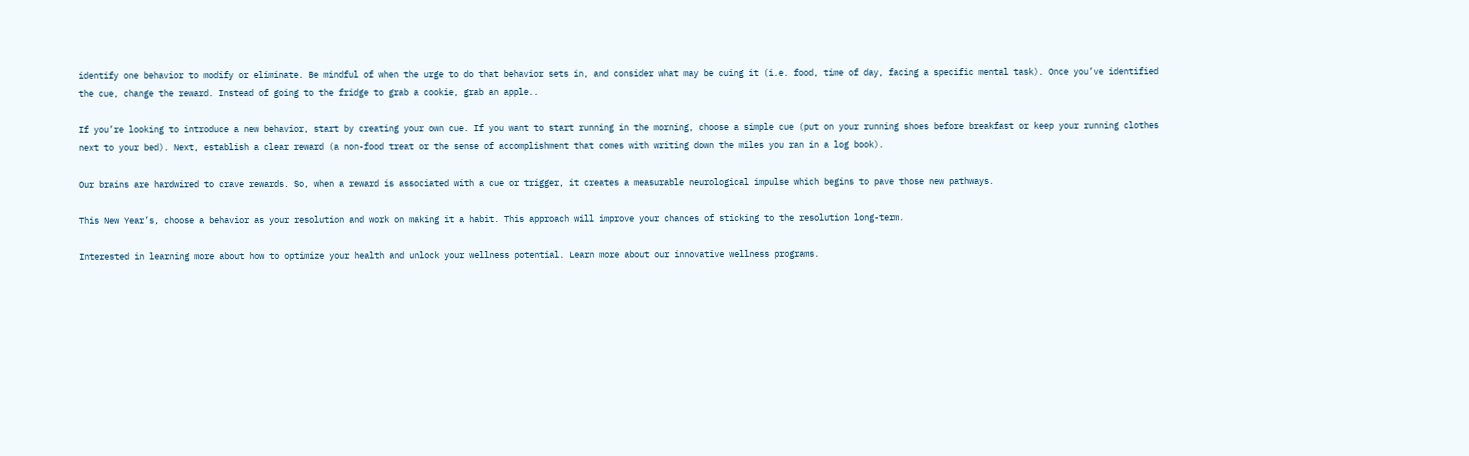identify one behavior to modify or eliminate. Be mindful of when the urge to do that behavior sets in, and consider what may be cuing it (i.e. food, time of day, facing a specific mental task). Once you’ve identified the cue, change the reward. Instead of going to the fridge to grab a cookie, grab an apple..

If you’re looking to introduce a new behavior, start by creating your own cue. If you want to start running in the morning, choose a simple cue (put on your running shoes before breakfast or keep your running clothes next to your bed). Next, establish a clear reward (a non-food treat or the sense of accomplishment that comes with writing down the miles you ran in a log book).

Our brains are hardwired to crave rewards. So, when a reward is associated with a cue or trigger, it creates a measurable neurological impulse which begins to pave those new pathways.

This New Year’s, choose a behavior as your resolution and work on making it a habit. This approach will improve your chances of sticking to the resolution long-term.

Interested in learning more about how to optimize your health and unlock your wellness potential. Learn more about our innovative wellness programs.